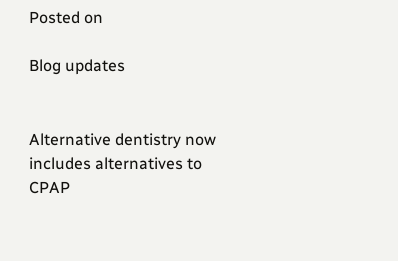Posted on

Blog updates


Alternative dentistry now includes alternatives to CPAP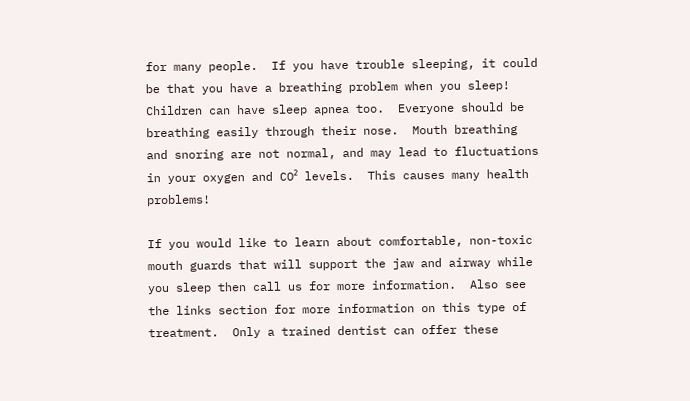for many people.  If you have trouble sleeping, it could be that you have a breathing problem when you sleep!  Children can have sleep apnea too.  Everyone should be breathing easily through their nose.  Mouth breathing and snoring are not normal, and may lead to fluctuations in your oxygen and CO² levels.  This causes many health problems!

If you would like to learn about comfortable, non-toxic mouth guards that will support the jaw and airway while you sleep then call us for more information.  Also see the links section for more information on this type of treatment.  Only a trained dentist can offer these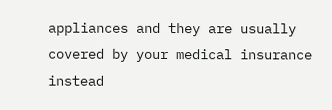appliances and they are usually covered by your medical insurance instead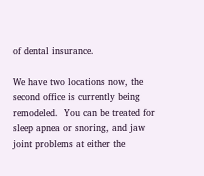of dental insurance.

We have two locations now, the second office is currently being remodeled.  You can be treated for sleep apnea or snoring, and jaw joint problems at either the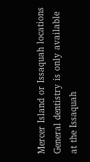Mercer Island or Issaquah locations  General dentistry is only available at the Issaquah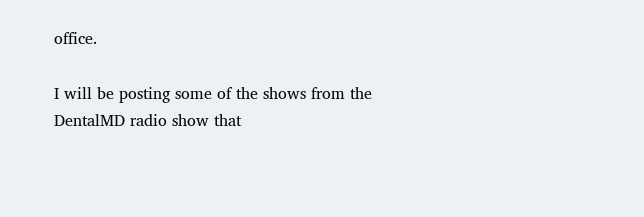office.

I will be posting some of the shows from the DentalMD radio show that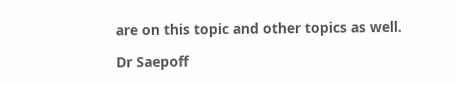are on this topic and other topics as well.

Dr Saepoff